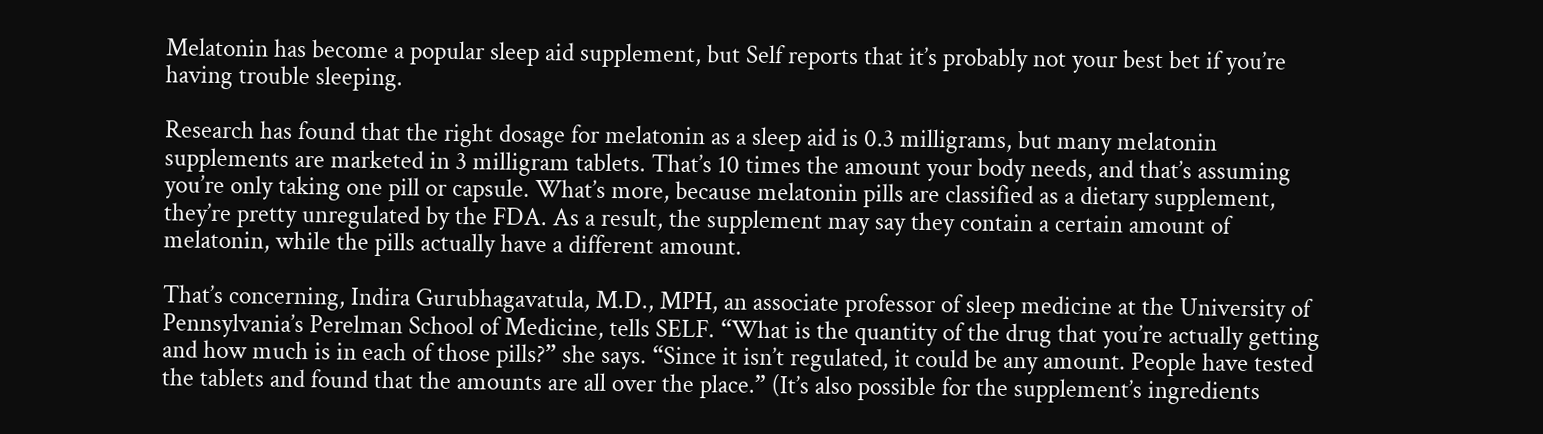Melatonin has become a popular sleep aid supplement, but Self reports that it’s probably not your best bet if you’re having trouble sleeping.

Research has found that the right dosage for melatonin as a sleep aid is 0.3 milligrams, but many melatonin supplements are marketed in 3 milligram tablets. That’s 10 times the amount your body needs, and that’s assuming you’re only taking one pill or capsule. What’s more, because melatonin pills are classified as a dietary supplement, they’re pretty unregulated by the FDA. As a result, the supplement may say they contain a certain amount of melatonin, while the pills actually have a different amount.

That’s concerning, Indira Gurubhagavatula, M.D., MPH, an associate professor of sleep medicine at the University of Pennsylvania’s Perelman School of Medicine, tells SELF. “What is the quantity of the drug that you’re actually getting and how much is in each of those pills?” she says. “Since it isn’t regulated, it could be any amount. People have tested the tablets and found that the amounts are all over the place.” (It’s also possible for the supplement’s ingredients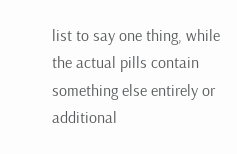list to say one thing, while the actual pills contain something else entirely or additional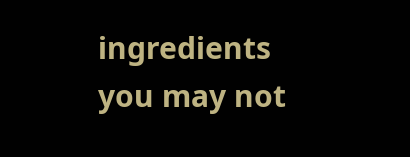ingredients you may not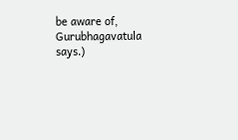be aware of, Gurubhagavatula says.)